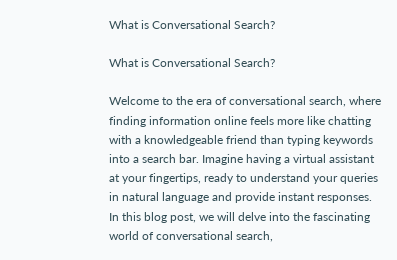What is Conversational Search?

What is Conversational Search?

Welcome to the era of conversational search, where finding information online feels more like chatting with a knowledgeable friend than typing keywords into a search bar. Imagine having a virtual assistant at your fingertips, ready to understand your queries in natural language and provide instant responses. In this blog post, we will delve into the fascinating world of conversational search,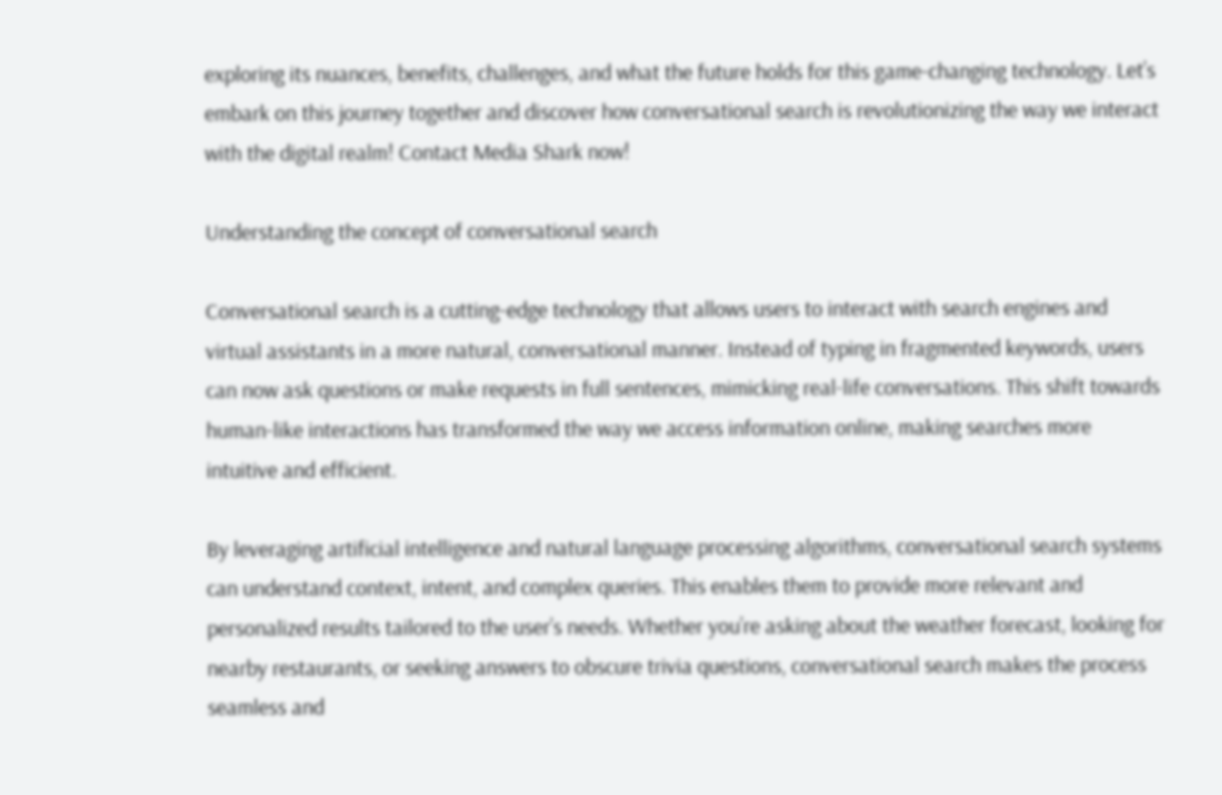exploring its nuances, benefits, challenges, and what the future holds for this game-changing technology. Let’s embark on this journey together and discover how conversational search is revolutionizing the way we interact with the digital realm! Contact Media Shark now!

Understanding the concept of conversational search

Conversational search is a cutting-edge technology that allows users to interact with search engines and virtual assistants in a more natural, conversational manner. Instead of typing in fragmented keywords, users can now ask questions or make requests in full sentences, mimicking real-life conversations. This shift towards human-like interactions has transformed the way we access information online, making searches more intuitive and efficient.

By leveraging artificial intelligence and natural language processing algorithms, conversational search systems can understand context, intent, and complex queries. This enables them to provide more relevant and personalized results tailored to the user’s needs. Whether you’re asking about the weather forecast, looking for nearby restaurants, or seeking answers to obscure trivia questions, conversational search makes the process seamless and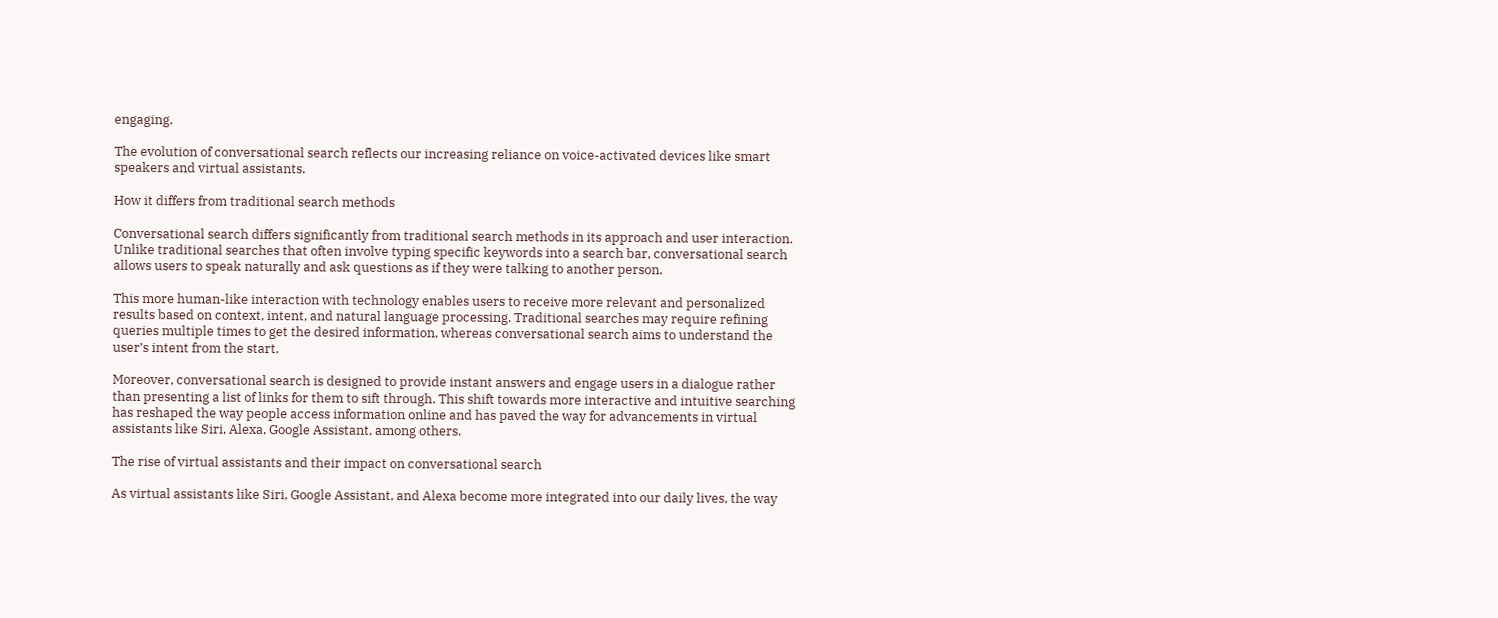engaging.

The evolution of conversational search reflects our increasing reliance on voice-activated devices like smart speakers and virtual assistants.

How it differs from traditional search methods

Conversational search differs significantly from traditional search methods in its approach and user interaction. Unlike traditional searches that often involve typing specific keywords into a search bar, conversational search allows users to speak naturally and ask questions as if they were talking to another person.

This more human-like interaction with technology enables users to receive more relevant and personalized results based on context, intent, and natural language processing. Traditional searches may require refining queries multiple times to get the desired information, whereas conversational search aims to understand the user’s intent from the start.

Moreover, conversational search is designed to provide instant answers and engage users in a dialogue rather than presenting a list of links for them to sift through. This shift towards more interactive and intuitive searching has reshaped the way people access information online and has paved the way for advancements in virtual assistants like Siri, Alexa, Google Assistant, among others.

The rise of virtual assistants and their impact on conversational search

As virtual assistants like Siri, Google Assistant, and Alexa become more integrated into our daily lives, the way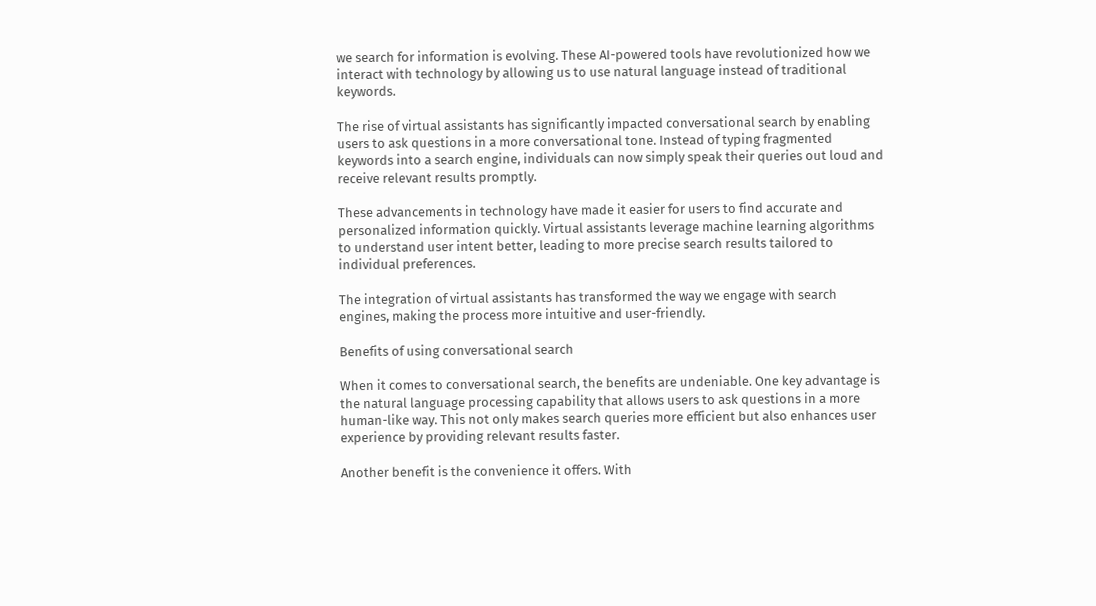we search for information is evolving. These AI-powered tools have revolutionized how we interact with technology by allowing us to use natural language instead of traditional keywords.

The rise of virtual assistants has significantly impacted conversational search by enabling users to ask questions in a more conversational tone. Instead of typing fragmented keywords into a search engine, individuals can now simply speak their queries out loud and receive relevant results promptly.

These advancements in technology have made it easier for users to find accurate and personalized information quickly. Virtual assistants leverage machine learning algorithms to understand user intent better, leading to more precise search results tailored to individual preferences.

The integration of virtual assistants has transformed the way we engage with search engines, making the process more intuitive and user-friendly.

Benefits of using conversational search

When it comes to conversational search, the benefits are undeniable. One key advantage is the natural language processing capability that allows users to ask questions in a more human-like way. This not only makes search queries more efficient but also enhances user experience by providing relevant results faster.

Another benefit is the convenience it offers. With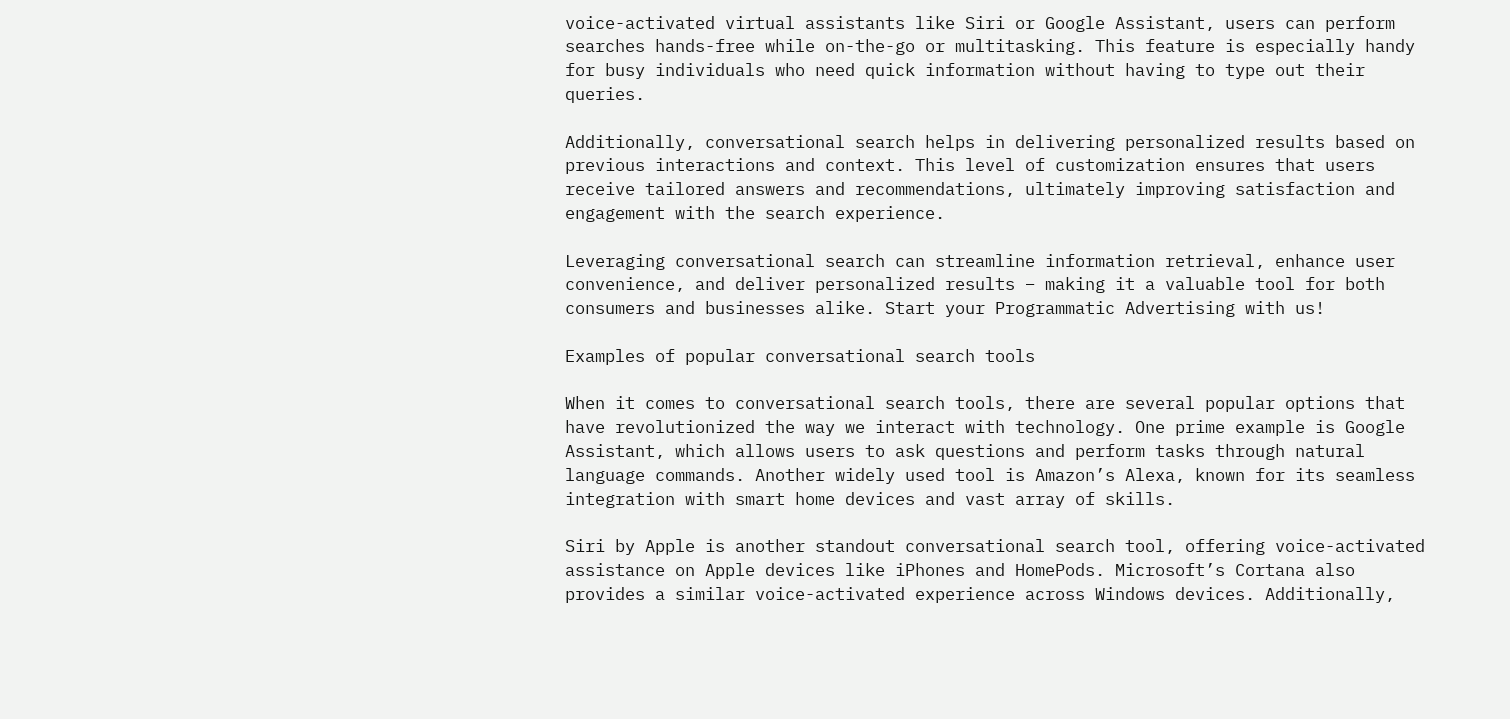voice-activated virtual assistants like Siri or Google Assistant, users can perform searches hands-free while on-the-go or multitasking. This feature is especially handy for busy individuals who need quick information without having to type out their queries.

Additionally, conversational search helps in delivering personalized results based on previous interactions and context. This level of customization ensures that users receive tailored answers and recommendations, ultimately improving satisfaction and engagement with the search experience.

Leveraging conversational search can streamline information retrieval, enhance user convenience, and deliver personalized results – making it a valuable tool for both consumers and businesses alike. Start your Programmatic Advertising with us!

Examples of popular conversational search tools

When it comes to conversational search tools, there are several popular options that have revolutionized the way we interact with technology. One prime example is Google Assistant, which allows users to ask questions and perform tasks through natural language commands. Another widely used tool is Amazon’s Alexa, known for its seamless integration with smart home devices and vast array of skills.

Siri by Apple is another standout conversational search tool, offering voice-activated assistance on Apple devices like iPhones and HomePods. Microsoft’s Cortana also provides a similar voice-activated experience across Windows devices. Additionally,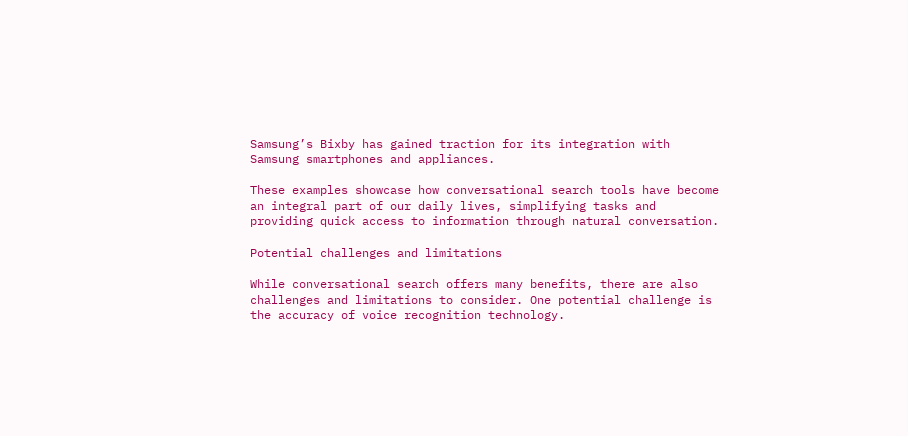Samsung’s Bixby has gained traction for its integration with Samsung smartphones and appliances.

These examples showcase how conversational search tools have become an integral part of our daily lives, simplifying tasks and providing quick access to information through natural conversation.

Potential challenges and limitations

While conversational search offers many benefits, there are also challenges and limitations to consider. One potential challenge is the accuracy of voice recognition technology.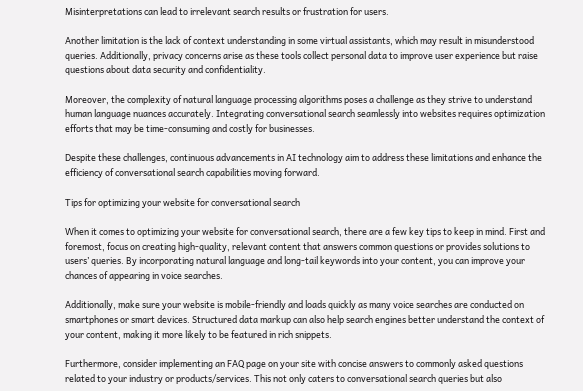Misinterpretations can lead to irrelevant search results or frustration for users.

Another limitation is the lack of context understanding in some virtual assistants, which may result in misunderstood queries. Additionally, privacy concerns arise as these tools collect personal data to improve user experience but raise questions about data security and confidentiality.

Moreover, the complexity of natural language processing algorithms poses a challenge as they strive to understand human language nuances accurately. Integrating conversational search seamlessly into websites requires optimization efforts that may be time-consuming and costly for businesses.

Despite these challenges, continuous advancements in AI technology aim to address these limitations and enhance the efficiency of conversational search capabilities moving forward.

Tips for optimizing your website for conversational search

When it comes to optimizing your website for conversational search, there are a few key tips to keep in mind. First and foremost, focus on creating high-quality, relevant content that answers common questions or provides solutions to users’ queries. By incorporating natural language and long-tail keywords into your content, you can improve your chances of appearing in voice searches.

Additionally, make sure your website is mobile-friendly and loads quickly as many voice searches are conducted on smartphones or smart devices. Structured data markup can also help search engines better understand the context of your content, making it more likely to be featured in rich snippets.

Furthermore, consider implementing an FAQ page on your site with concise answers to commonly asked questions related to your industry or products/services. This not only caters to conversational search queries but also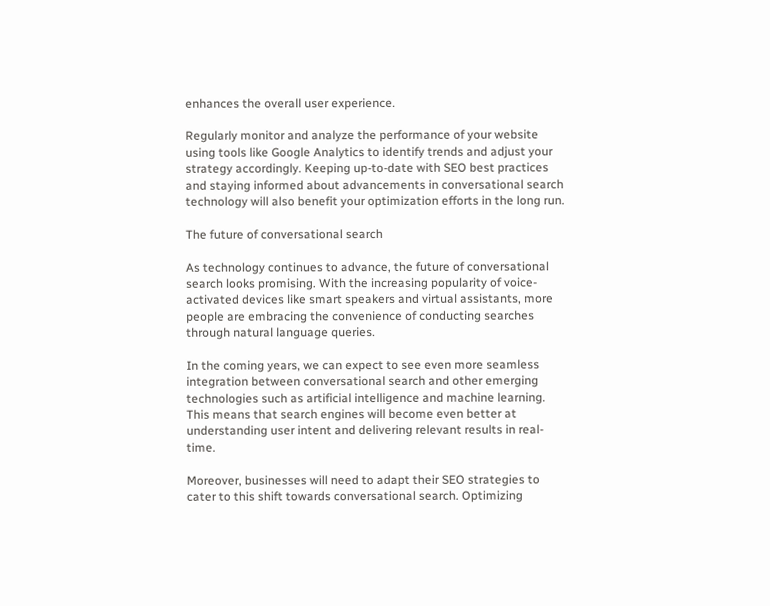enhances the overall user experience.

Regularly monitor and analyze the performance of your website using tools like Google Analytics to identify trends and adjust your strategy accordingly. Keeping up-to-date with SEO best practices and staying informed about advancements in conversational search technology will also benefit your optimization efforts in the long run.

The future of conversational search

As technology continues to advance, the future of conversational search looks promising. With the increasing popularity of voice-activated devices like smart speakers and virtual assistants, more people are embracing the convenience of conducting searches through natural language queries.

In the coming years, we can expect to see even more seamless integration between conversational search and other emerging technologies such as artificial intelligence and machine learning. This means that search engines will become even better at understanding user intent and delivering relevant results in real-time.

Moreover, businesses will need to adapt their SEO strategies to cater to this shift towards conversational search. Optimizing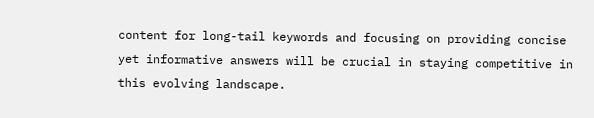content for long-tail keywords and focusing on providing concise yet informative answers will be crucial in staying competitive in this evolving landscape.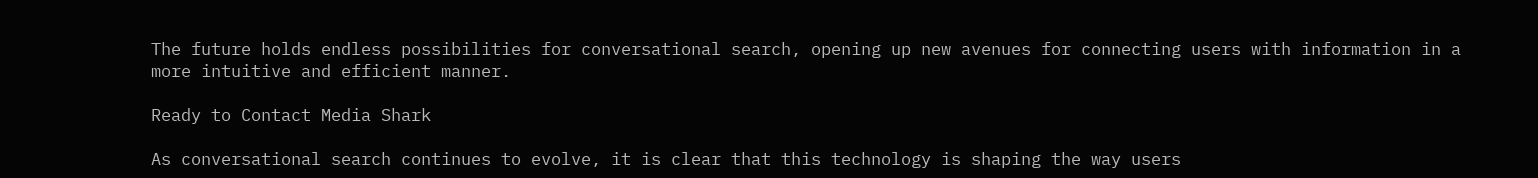The future holds endless possibilities for conversational search, opening up new avenues for connecting users with information in a more intuitive and efficient manner.

Ready to Contact Media Shark

As conversational search continues to evolve, it is clear that this technology is shaping the way users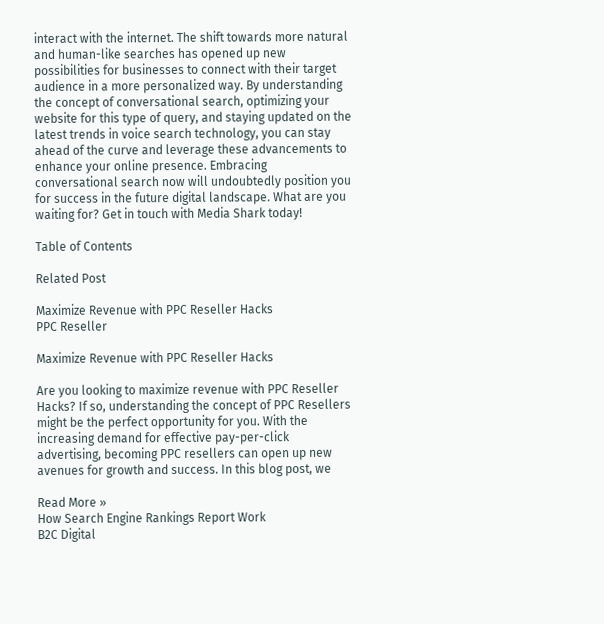interact with the internet. The shift towards more natural and human-like searches has opened up new possibilities for businesses to connect with their target audience in a more personalized way. By understanding the concept of conversational search, optimizing your website for this type of query, and staying updated on the latest trends in voice search technology, you can stay ahead of the curve and leverage these advancements to enhance your online presence. Embracing conversational search now will undoubtedly position you for success in the future digital landscape. What are you waiting for? Get in touch with Media Shark today!

Table of Contents

Related Post

Maximize Revenue with PPC Reseller Hacks
PPC Reseller

Maximize Revenue with PPC Reseller Hacks

Are you looking to maximize revenue with PPC Reseller Hacks? If so, understanding the concept of PPC Resellers might be the perfect opportunity for you. With the increasing demand for effective pay-per-click advertising, becoming PPC resellers can open up new avenues for growth and success. In this blog post, we

Read More »
How Search Engine Rankings Report Work
B2C Digital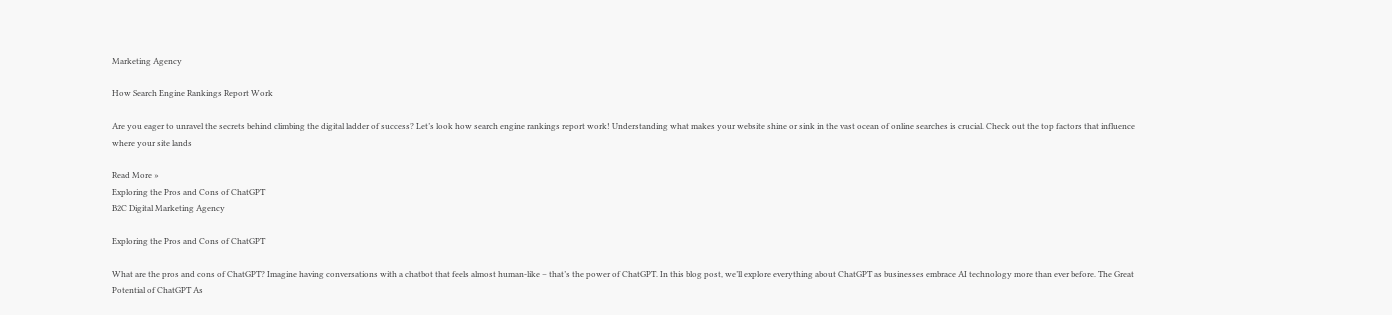Marketing Agency

How Search Engine Rankings Report Work

Are you eager to unravel the secrets behind climbing the digital ladder of success? Let’s look how search engine rankings report work! Understanding what makes your website shine or sink in the vast ocean of online searches is crucial. Check out the top factors that influence where your site lands

Read More »
Exploring the Pros and Cons of ChatGPT
B2C Digital Marketing Agency

Exploring the Pros and Cons of ChatGPT

What are the pros and cons of ChatGPT? Imagine having conversations with a chatbot that feels almost human-like – that’s the power of ChatGPT. In this blog post, we’ll explore everything about ChatGPT as businesses embrace AI technology more than ever before. The Great Potential of ChatGPT As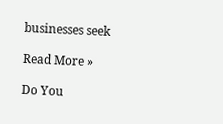businesses seek

Read More »

Do You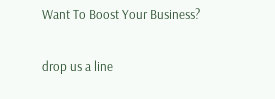Want To Boost Your Business?

drop us a line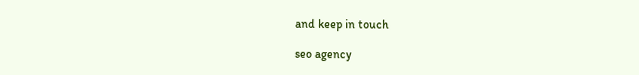and keep in touch

seo agency